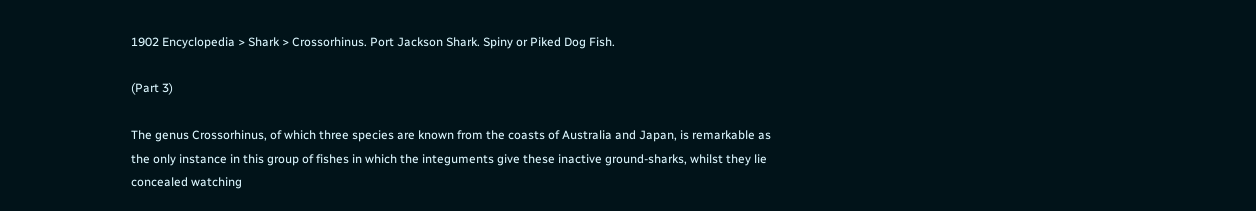1902 Encyclopedia > Shark > Crossorhinus. Port Jackson Shark. Spiny or Piked Dog Fish.

(Part 3)

The genus Crossorhinus, of which three species are known from the coasts of Australia and Japan, is remarkable as the only instance in this group of fishes in which the integuments give these inactive ground-sharks, whilst they lie concealed watching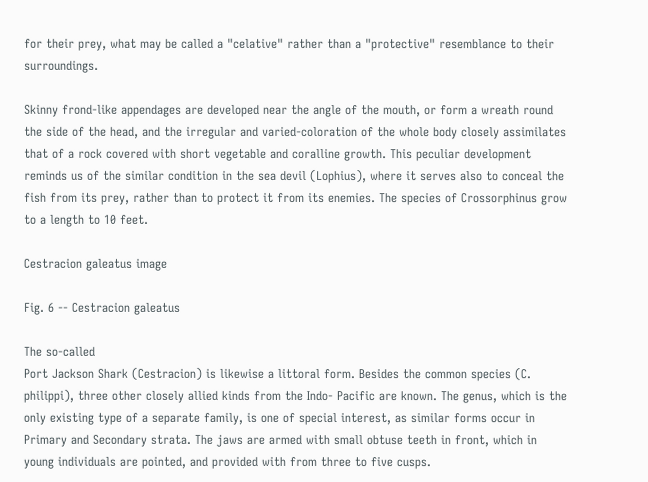for their prey, what may be called a "celative" rather than a "protective" resemblance to their surroundings.

Skinny frond-like appendages are developed near the angle of the mouth, or form a wreath round the side of the head, and the irregular and varied-coloration of the whole body closely assimilates that of a rock covered with short vegetable and coralline growth. This peculiar development reminds us of the similar condition in the sea devil (Lophius), where it serves also to conceal the fish from its prey, rather than to protect it from its enemies. The species of Crossorphinus grow to a length to 10 feet.

Cestracion galeatus image

Fig. 6 -- Cestracion galeatus

The so-called
Port Jackson Shark (Cestracion) is likewise a littoral form. Besides the common species (C. philippi), three other closely allied kinds from the Indo- Pacific are known. The genus, which is the only existing type of a separate family, is one of special interest, as similar forms occur in Primary and Secondary strata. The jaws are armed with small obtuse teeth in front, which in young individuals are pointed, and provided with from three to five cusps.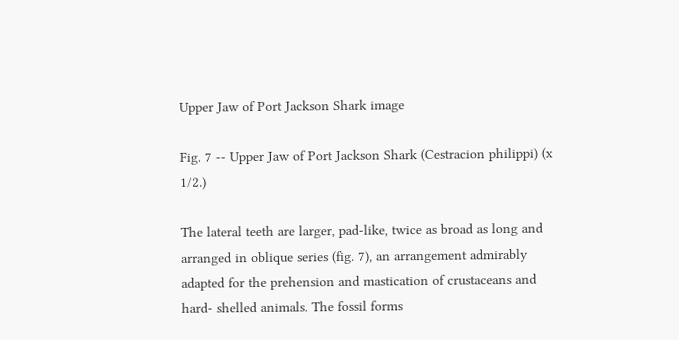Upper Jaw of Port Jackson Shark image

Fig. 7 -- Upper Jaw of Port Jackson Shark (Cestracion philippi) (x 1/2.)

The lateral teeth are larger, pad-like, twice as broad as long and arranged in oblique series (fig. 7), an arrangement admirably adapted for the prehension and mastication of crustaceans and hard- shelled animals. The fossil forms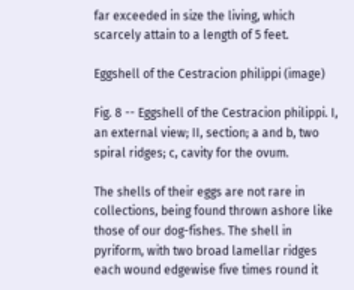far exceeded in size the living, which scarcely attain to a length of 5 feet.

Eggshell of the Cestracion philippi (image)

Fig. 8 -- Eggshell of the Cestracion philippi. I, an external view; II, section; a and b, two spiral ridges; c, cavity for the ovum.

The shells of their eggs are not rare in collections, being found thrown ashore like those of our dog-fishes. The shell in pyriform, with two broad lamellar ridges each wound edgewise five times round it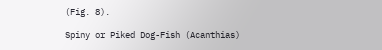(Fig. 8).

Spiny or Piked Dog-Fish (Acanthias)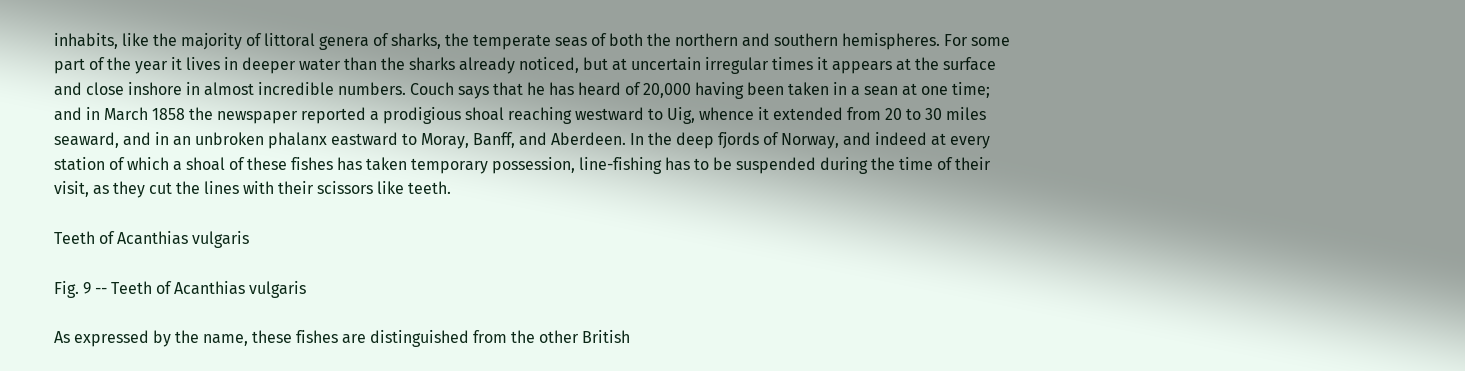inhabits, like the majority of littoral genera of sharks, the temperate seas of both the northern and southern hemispheres. For some part of the year it lives in deeper water than the sharks already noticed, but at uncertain irregular times it appears at the surface and close inshore in almost incredible numbers. Couch says that he has heard of 20,000 having been taken in a sean at one time; and in March 1858 the newspaper reported a prodigious shoal reaching westward to Uig, whence it extended from 20 to 30 miles seaward, and in an unbroken phalanx eastward to Moray, Banff, and Aberdeen. In the deep fjords of Norway, and indeed at every station of which a shoal of these fishes has taken temporary possession, line-fishing has to be suspended during the time of their visit, as they cut the lines with their scissors like teeth.

Teeth of Acanthias vulgaris

Fig. 9 -- Teeth of Acanthias vulgaris

As expressed by the name, these fishes are distinguished from the other British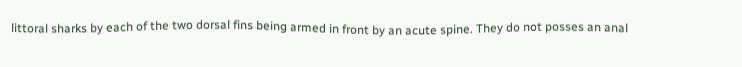littoral sharks by each of the two dorsal fins being armed in front by an acute spine. They do not posses an anal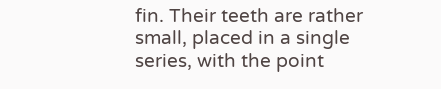fin. Their teeth are rather small, placed in a single series, with the point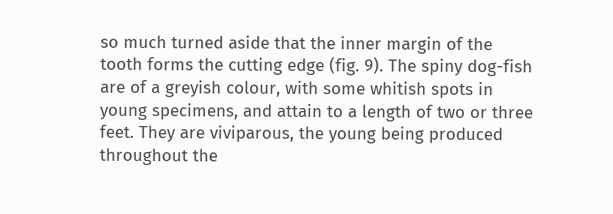so much turned aside that the inner margin of the tooth forms the cutting edge (fig. 9). The spiny dog-fish are of a greyish colour, with some whitish spots in young specimens, and attain to a length of two or three feet. They are viviparous, the young being produced throughout the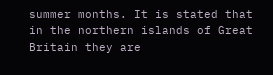summer months. It is stated that in the northern islands of Great Britain they are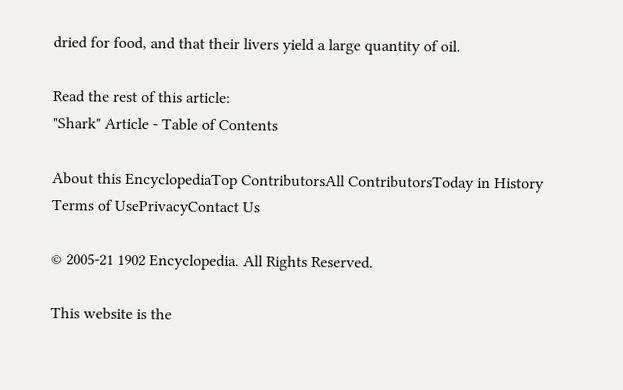dried for food, and that their livers yield a large quantity of oil.

Read the rest of this article:
"Shark" Article - Table of Contents

About this EncyclopediaTop ContributorsAll ContributorsToday in History
Terms of UsePrivacyContact Us

© 2005-21 1902 Encyclopedia. All Rights Reserved.

This website is the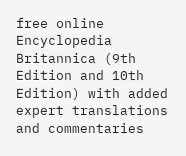free online Encyclopedia Britannica (9th Edition and 10th Edition) with added expert translations and commentaries